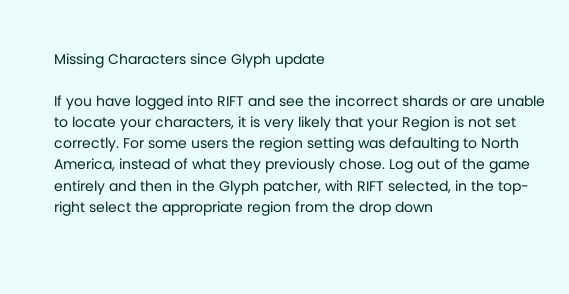Missing Characters since Glyph update

If you have logged into RIFT and see the incorrect shards or are unable to locate your characters, it is very likely that your Region is not set correctly. For some users the region setting was defaulting to North America, instead of what they previously chose. Log out of the game entirely and then in the Glyph patcher, with RIFT selected, in the top-right select the appropriate region from the drop down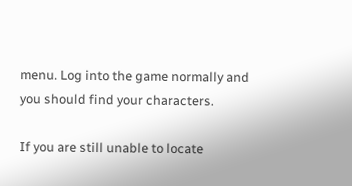menu. Log into the game normally and you should find your characters.

If you are still unable to locate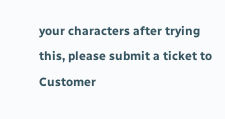your characters after trying this, please submit a ticket to Customer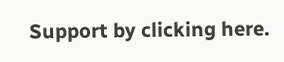Support by clicking here.